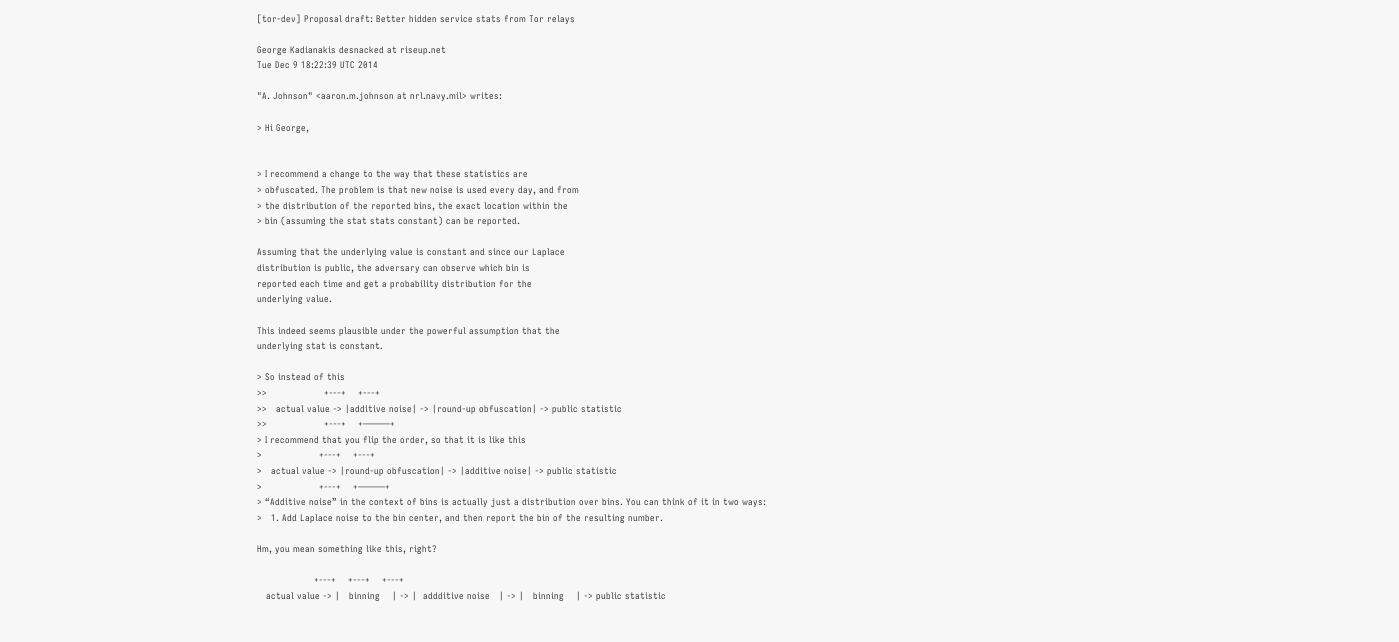[tor-dev] Proposal draft: Better hidden service stats from Tor relays

George Kadianakis desnacked at riseup.net
Tue Dec 9 18:22:39 UTC 2014

"A. Johnson" <aaron.m.johnson at nrl.navy.mil> writes:

> Hi George,


> I recommend a change to the way that these statistics are
> obfuscated. The problem is that new noise is used every day, and from
> the distribution of the reported bins, the exact location within the
> bin (assuming the stat stats constant) can be reported.

Assuming that the underlying value is constant and since our Laplace
distribution is public, the adversary can observe which bin is
reported each time and get a probability distribution for the
underlying value.

This indeed seems plausible under the powerful assumption that the
underlying stat is constant.

> So instead of this
>>                   +---+    +---+
>>   actual value -> |additive noise| -> |round-up obfuscation| -> public statistic
>>                   +---+    +———+
> I recommend that you flip the order, so that it is like this
>                   +---+    +---+
>   actual value -> |round-up obfuscation| -> |additive noise| -> public statistic
>                   +---+    +———+
> “Additive noise” in the context of bins is actually just a distribution over bins. You can think of it in two ways:
>   1. Add Laplace noise to the bin center, and then report the bin of the resulting number.

Hm, you mean something like this, right?

                   +---+    +---+    +---+
   actual value -> |   binning    | -> |  addditive noise   | -> |   binning    | -> public statistic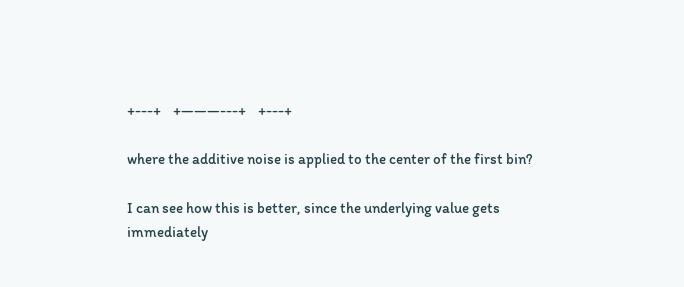+---+    +———---+    +---+

where the additive noise is applied to the center of the first bin?

I can see how this is better, since the underlying value gets
immediately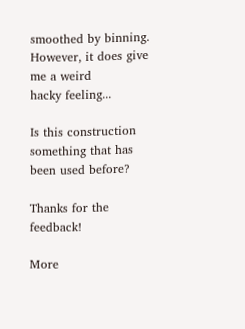smoothed by binning. However, it does give me a weird
hacky feeling...

Is this construction something that has been used before?

Thanks for the feedback!

More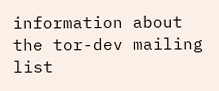information about the tor-dev mailing list